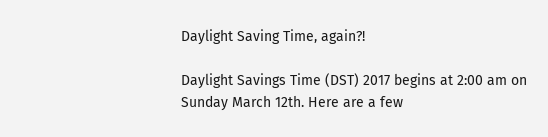Daylight Saving Time, again?!

Daylight Savings Time (DST) 2017 begins at 2:00 am on Sunday March 12th. Here are a few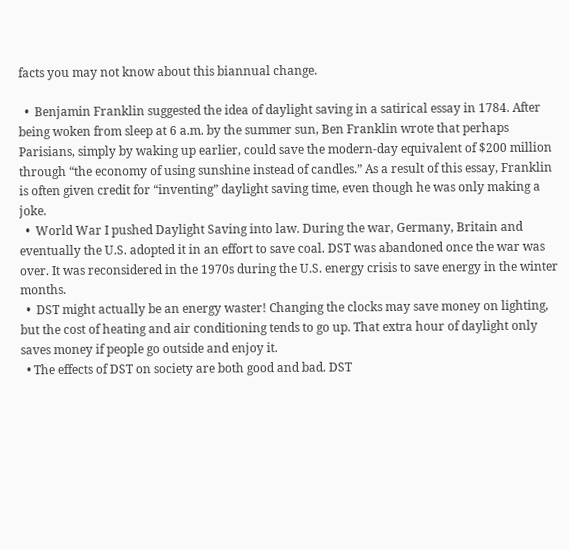facts you may not know about this biannual change.

  •  Benjamin Franklin suggested the idea of daylight saving in a satirical essay in 1784. After being woken from sleep at 6 a.m. by the summer sun, Ben Franklin wrote that perhaps Parisians, simply by waking up earlier, could save the modern-day equivalent of $200 million through “the economy of using sunshine instead of candles.” As a result of this essay, Franklin is often given credit for “inventing” daylight saving time, even though he was only making a joke.
  •  World War I pushed Daylight Saving into law. During the war, Germany, Britain and eventually the U.S. adopted it in an effort to save coal. DST was abandoned once the war was over. It was reconsidered in the 1970s during the U.S. energy crisis to save energy in the winter months.
  •  DST might actually be an energy waster! Changing the clocks may save money on lighting, but the cost of heating and air conditioning tends to go up. That extra hour of daylight only saves money if people go outside and enjoy it.
  • The effects of DST on society are both good and bad. DST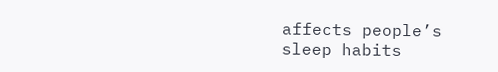affects people’s sleep habits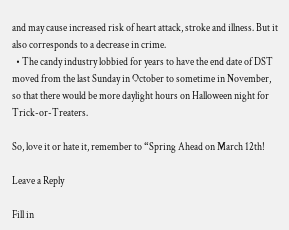and may cause increased risk of heart attack, stroke and illness. But it also corresponds to a decrease in crime.
  • The candy industry lobbied for years to have the end date of DST moved from the last Sunday in October to sometime in November, so that there would be more daylight hours on Halloween night for Trick-or-Treaters.

So, love it or hate it, remember to “Spring Ahead on March 12th!

Leave a Reply

Fill in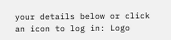your details below or click an icon to log in: Logo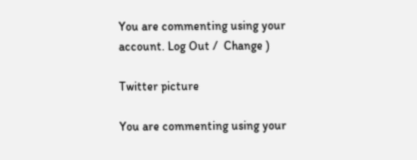You are commenting using your account. Log Out /  Change )

Twitter picture

You are commenting using your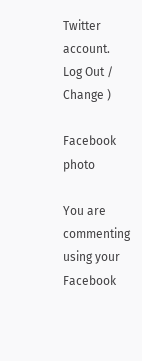Twitter account. Log Out /  Change )

Facebook photo

You are commenting using your Facebook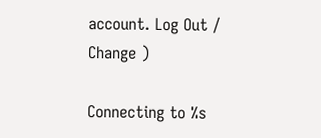account. Log Out /  Change )

Connecting to %s